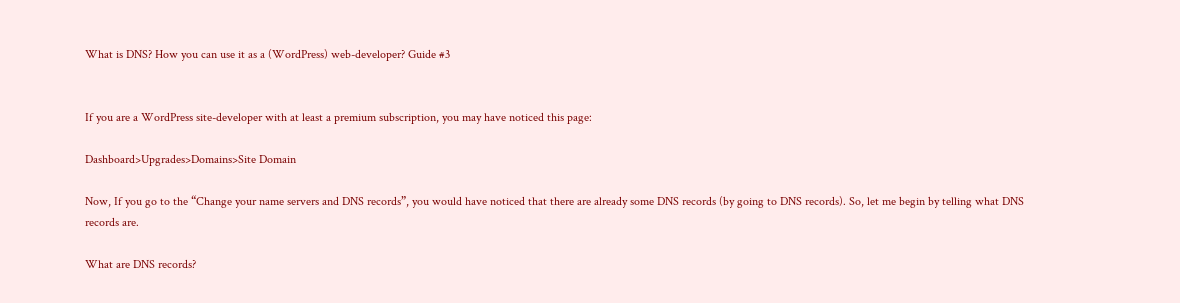What is DNS? How you can use it as a (WordPress) web-developer? Guide #3


If you are a WordPress site-developer with at least a premium subscription, you may have noticed this page:

Dashboard>Upgrades>Domains>Site Domain

Now, If you go to the “Change your name servers and DNS records”, you would have noticed that there are already some DNS records (by going to DNS records). So, let me begin by telling what DNS records are.

What are DNS records?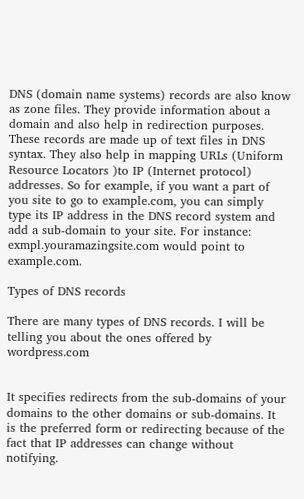DNS (domain name systems) records are also know as zone files. They provide information about a domain and also help in redirection purposes. These records are made up of text files in DNS syntax. They also help in mapping URLs (Uniform Resource Locators )to IP (Internet protocol) addresses. So for example, if you want a part of you site to go to example.com, you can simply type its IP address in the DNS record system and add a sub-domain to your site. For instance: exmpl.youramazingsite.com would point to example.com.

Types of DNS records

There are many types of DNS records. I will be telling you about the ones offered by wordpress.com


It specifies redirects from the sub-domains of your domains to the other domains or sub-domains. It is the preferred form or redirecting because of the fact that IP addresses can change without notifying.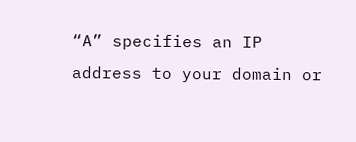“A” specifies an IP address to your domain or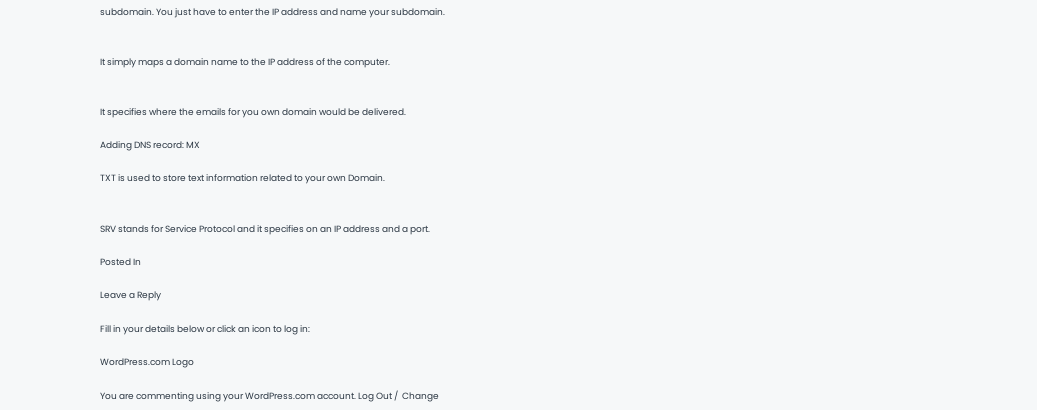subdomain. You just have to enter the IP address and name your subdomain.


It simply maps a domain name to the IP address of the computer.


It specifies where the emails for you own domain would be delivered.

Adding DNS record: MX

TXT is used to store text information related to your own Domain.


SRV stands for Service Protocol and it specifies on an IP address and a port.

Posted In

Leave a Reply

Fill in your details below or click an icon to log in:

WordPress.com Logo

You are commenting using your WordPress.com account. Log Out /  Change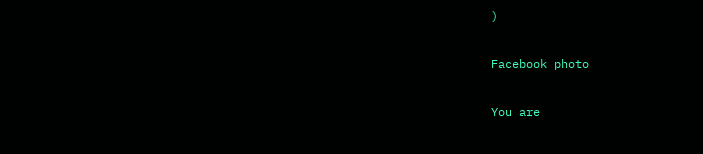)

Facebook photo

You are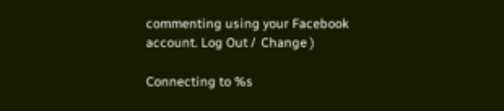commenting using your Facebook account. Log Out /  Change )

Connecting to %s